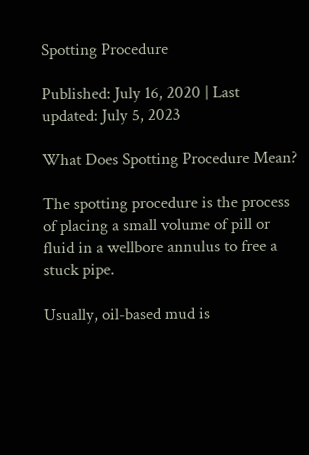Spotting Procedure

Published: July 16, 2020 | Last updated: July 5, 2023

What Does Spotting Procedure Mean?

The spotting procedure is the process of placing a small volume of pill or fluid in a wellbore annulus to free a stuck pipe.

Usually, oil-based mud is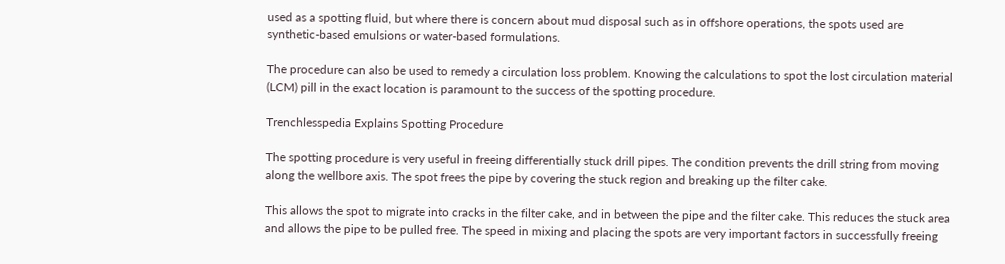used as a spotting fluid, but where there is concern about mud disposal such as in offshore operations, the spots used are synthetic-based emulsions or water-based formulations.

The procedure can also be used to remedy a circulation loss problem. Knowing the calculations to spot the lost circulation material (LCM) pill in the exact location is paramount to the success of the spotting procedure.

Trenchlesspedia Explains Spotting Procedure

The spotting procedure is very useful in freeing differentially stuck drill pipes. The condition prevents the drill string from moving along the wellbore axis. The spot frees the pipe by covering the stuck region and breaking up the filter cake.

This allows the spot to migrate into cracks in the filter cake, and in between the pipe and the filter cake. This reduces the stuck area and allows the pipe to be pulled free. The speed in mixing and placing the spots are very important factors in successfully freeing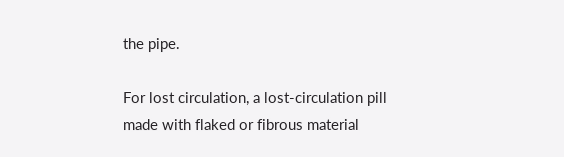the pipe.

For lost circulation, a lost-circulation pill made with flaked or fibrous material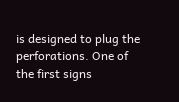is designed to plug the perforations. One of the first signs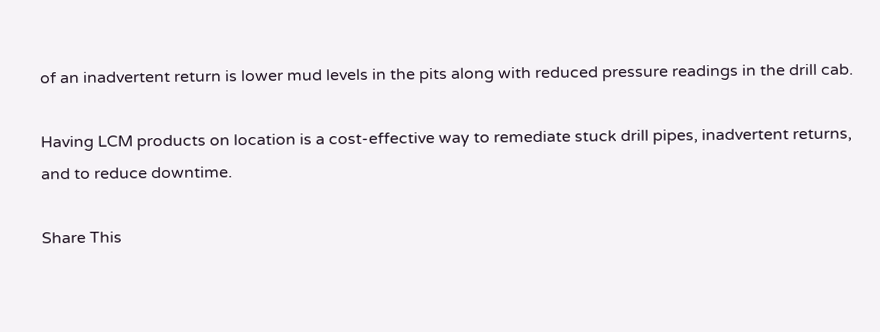of an inadvertent return is lower mud levels in the pits along with reduced pressure readings in the drill cab.

Having LCM products on location is a cost-effective way to remediate stuck drill pipes, inadvertent returns, and to reduce downtime.

Share This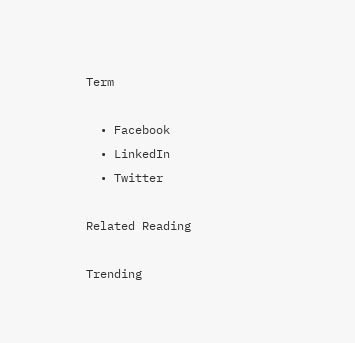Term

  • Facebook
  • LinkedIn
  • Twitter

Related Reading

Trending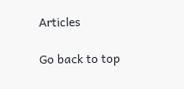Articles

Go back to top